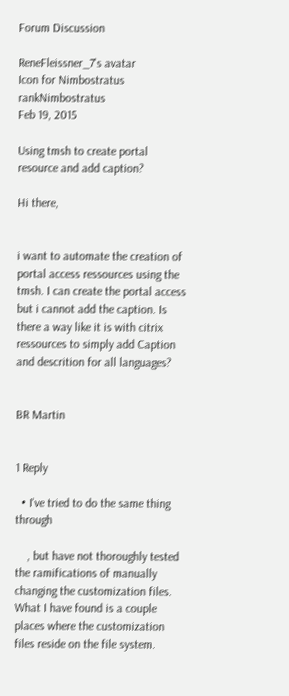Forum Discussion

ReneFleissner_7's avatar
Icon for Nimbostratus rankNimbostratus
Feb 19, 2015

Using tmsh to create portal resource and add caption?

Hi there,


i want to automate the creation of portal access ressources using the tmsh. I can create the portal access but i cannot add the caption. Is there a way like it is with citrix ressources to simply add Caption and descrition for all languages?


BR Martin


1 Reply

  • I've tried to do the same thing through

    , but have not thoroughly tested the ramifications of manually changing the customization files. What I have found is a couple places where the customization files reside on the file system.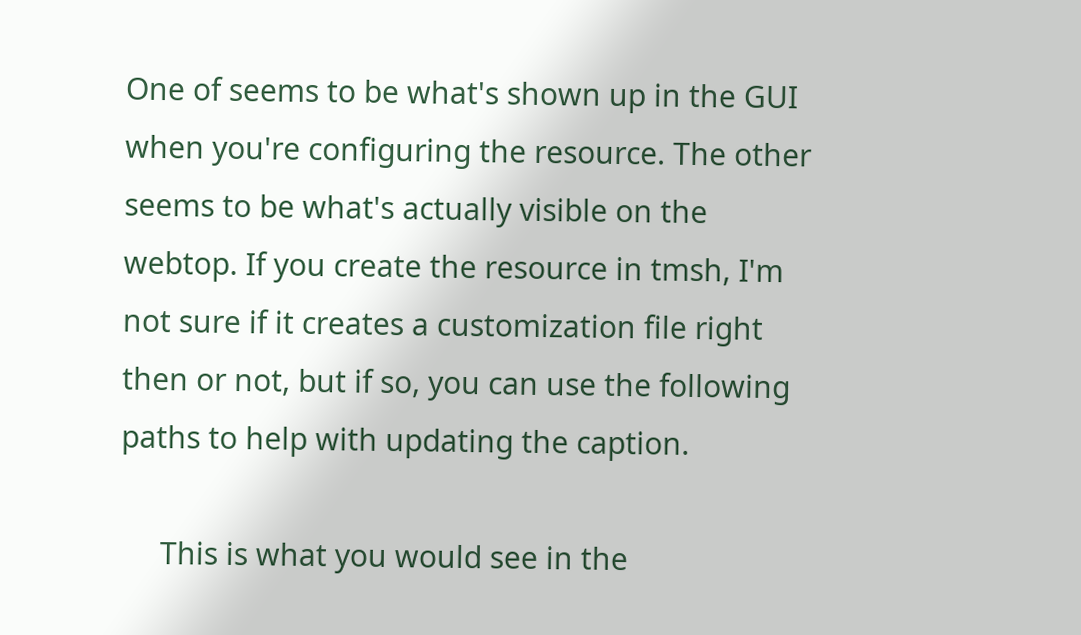One of seems to be what's shown up in the GUI when you're configuring the resource. The other seems to be what's actually visible on the webtop. If you create the resource in tmsh, I'm not sure if it creates a customization file right then or not, but if so, you can use the following paths to help with updating the caption.

     This is what you would see in the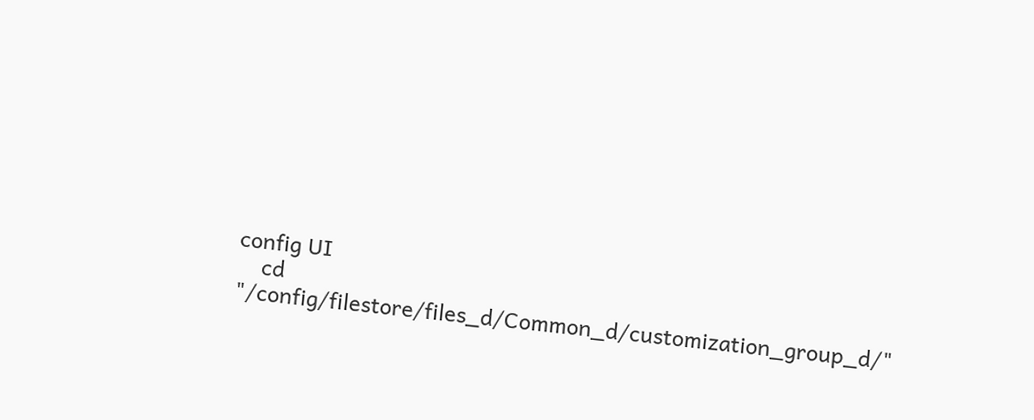config UI
    cd "/config/filestore/files_d/Common_d/customization_group_d/"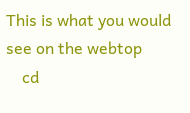This is what you would see on the webtop
    cd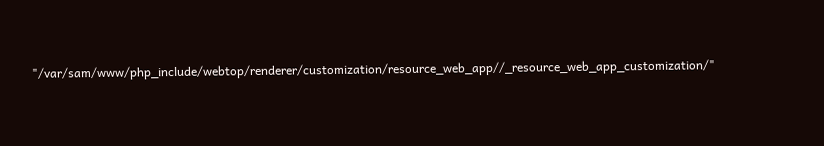"/var/sam/www/php_include/webtop/renderer/customization/resource_web_app//_resource_web_app_customization/"